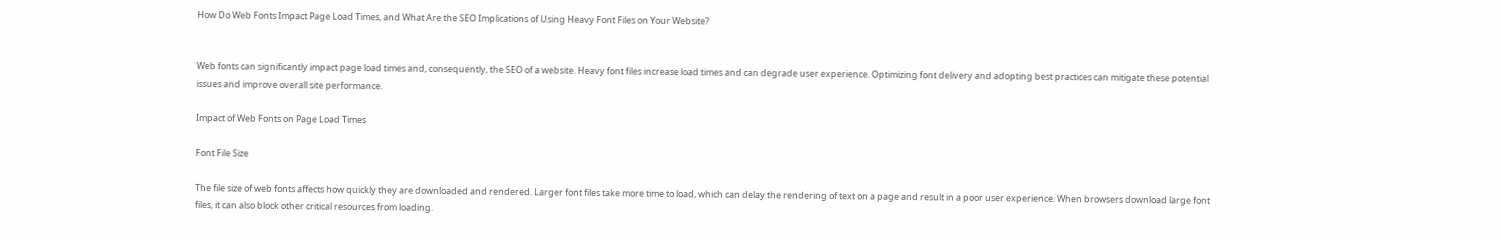How Do Web Fonts Impact Page Load Times, and What Are the SEO Implications of Using Heavy Font Files on Your Website?


Web fonts can significantly impact page load times and, consequently, the SEO of a website. Heavy font files increase load times and can degrade user experience. Optimizing font delivery and adopting best practices can mitigate these potential issues and improve overall site performance.

Impact of Web Fonts on Page Load Times

Font File Size

The file size of web fonts affects how quickly they are downloaded and rendered. Larger font files take more time to load, which can delay the rendering of text on a page and result in a poor user experience. When browsers download large font files, it can also block other critical resources from loading.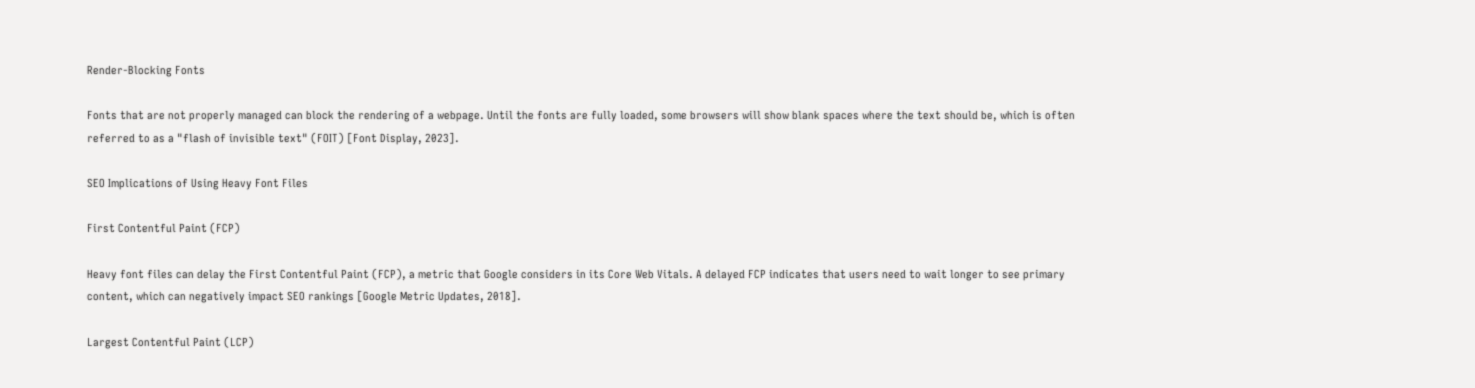Render-Blocking Fonts

Fonts that are not properly managed can block the rendering of a webpage. Until the fonts are fully loaded, some browsers will show blank spaces where the text should be, which is often referred to as a "flash of invisible text" (FOIT) [Font Display, 2023].

SEO Implications of Using Heavy Font Files

First Contentful Paint (FCP)

Heavy font files can delay the First Contentful Paint (FCP), a metric that Google considers in its Core Web Vitals. A delayed FCP indicates that users need to wait longer to see primary content, which can negatively impact SEO rankings [Google Metric Updates, 2018].

Largest Contentful Paint (LCP)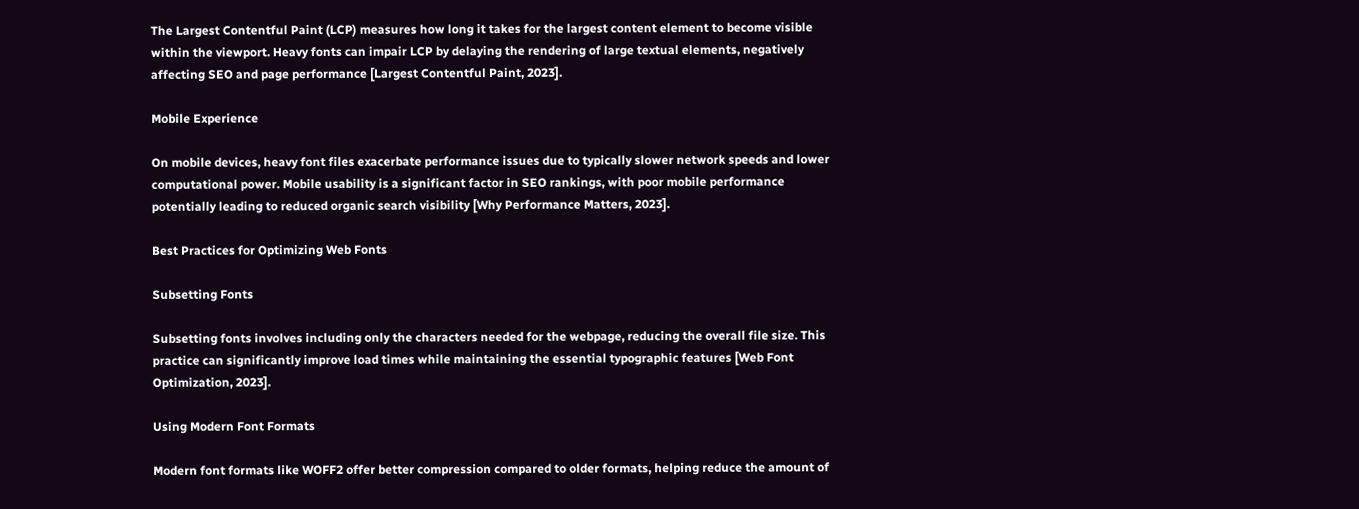The Largest Contentful Paint (LCP) measures how long it takes for the largest content element to become visible within the viewport. Heavy fonts can impair LCP by delaying the rendering of large textual elements, negatively affecting SEO and page performance [Largest Contentful Paint, 2023].

Mobile Experience

On mobile devices, heavy font files exacerbate performance issues due to typically slower network speeds and lower computational power. Mobile usability is a significant factor in SEO rankings, with poor mobile performance potentially leading to reduced organic search visibility [Why Performance Matters, 2023].

Best Practices for Optimizing Web Fonts

Subsetting Fonts

Subsetting fonts involves including only the characters needed for the webpage, reducing the overall file size. This practice can significantly improve load times while maintaining the essential typographic features [Web Font Optimization, 2023].

Using Modern Font Formats

Modern font formats like WOFF2 offer better compression compared to older formats, helping reduce the amount of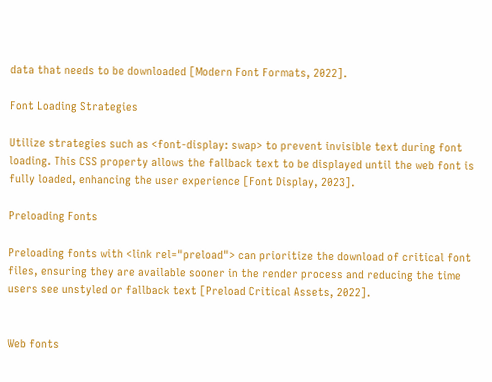data that needs to be downloaded [Modern Font Formats, 2022].

Font Loading Strategies

Utilize strategies such as <font-display: swap> to prevent invisible text during font loading. This CSS property allows the fallback text to be displayed until the web font is fully loaded, enhancing the user experience [Font Display, 2023].

Preloading Fonts

Preloading fonts with <link rel="preload"> can prioritize the download of critical font files, ensuring they are available sooner in the render process and reducing the time users see unstyled or fallback text [Preload Critical Assets, 2022].


Web fonts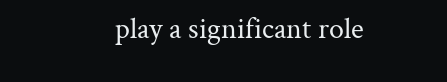play a significant role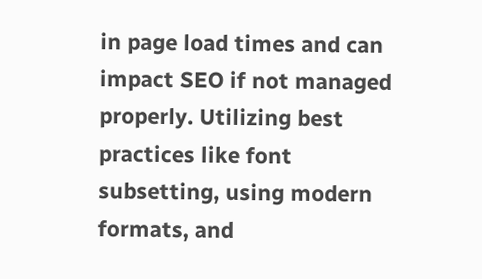in page load times and can impact SEO if not managed properly. Utilizing best practices like font subsetting, using modern formats, and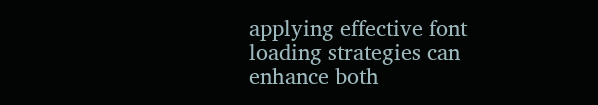applying effective font loading strategies can enhance both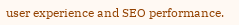user experience and SEO performance.